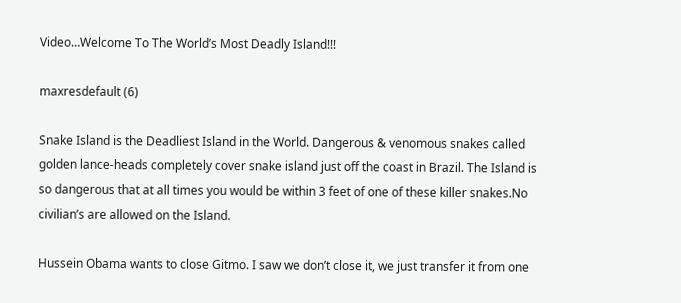Video…Welcome To The World’s Most Deadly Island!!!

maxresdefault (6)

Snake Island is the Deadliest Island in the World. Dangerous & venomous snakes called golden lance-heads completely cover snake island just off the coast in Brazil. The Island is so dangerous that at all times you would be within 3 feet of one of these killer snakes.No civilian’s are allowed on the Island.

Hussein Obama wants to close Gitmo. I saw we don’t close it, we just transfer it from one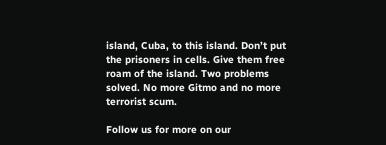island, Cuba, to this island. Don’t put the prisoners in cells. Give them free roam of the island. Two problems solved. No more Gitmo and no more terrorist scum.

Follow us for more on our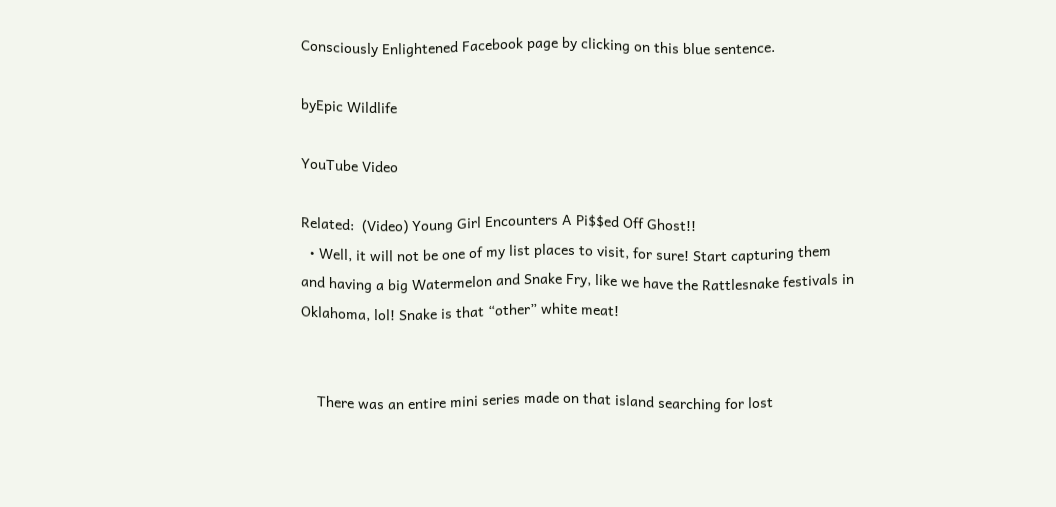Consciously Enlightened Facebook page by clicking on this blue sentence.

byEpic Wildlife

YouTube Video

Related:  (Video) Young Girl Encounters A Pi$$ed Off Ghost!!
  • Well, it will not be one of my list places to visit, for sure! Start capturing them and having a big Watermelon and Snake Fry, like we have the Rattlesnake festivals in Oklahoma, lol! Snake is that “other” white meat!


    There was an entire mini series made on that island searching for lost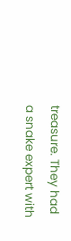treasure. They had a snake expert with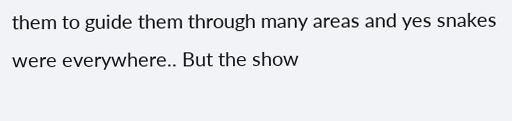them to guide them through many areas and yes snakes were everywhere.. But the show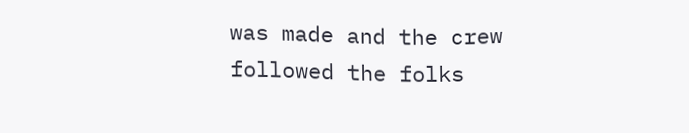was made and the crew followed the folks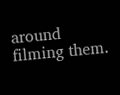around filming them.